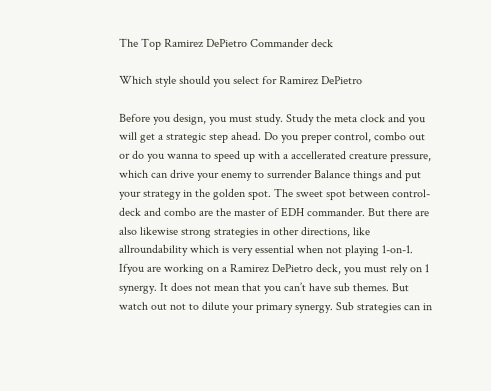The Top Ramirez DePietro Commander deck

Which style should you select for Ramirez DePietro

Before you design, you must study. Study the meta clock and you will get a strategic step ahead. Do you preper control, combo out or do you wanna to speed up with a accellerated creature pressure, which can drive your enemy to surrender Balance things and put your strategy in the golden spot. The sweet spot between control-deck and combo are the master of EDH commander. But there are also likewise strong strategies in other directions, like allroundability which is very essential when not playing 1-on-1. Ifyou are working on a Ramirez DePietro deck, you must rely on 1 synergy. It does not mean that you can’t have sub themes. But watch out not to dilute your primary synergy. Sub strategies can in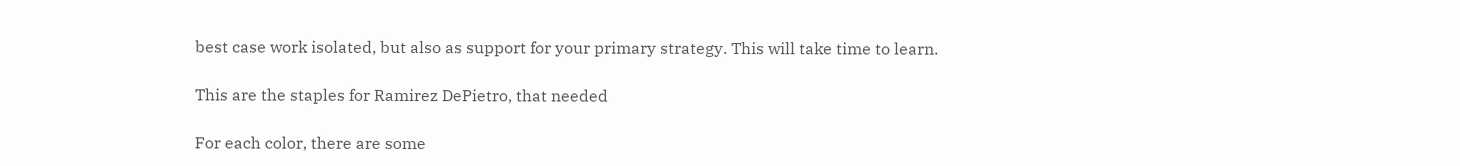best case work isolated, but also as support for your primary strategy. This will take time to learn.

This are the staples for Ramirez DePietro, that needed

For each color, there are some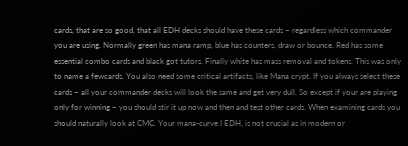cards, that are so good, that all EDH decks should have these cards – regardless which commander you are using. Normally green has mana ramp, blue has counters, draw or bounce. Red has some essential combo cards and black got tutors. Finally white has mass removal and tokens. This was only to name a fewcards. You also need some critical artifacts, like Mana crypt. If you always select these cards – all your commander decks will look the same and get very dull. So except if your are playing only for winning – you should stir it up now and then and test other cards. When examining cards you should naturally look at CMC. Your mana-curve I EDH, is not crucial as in modern or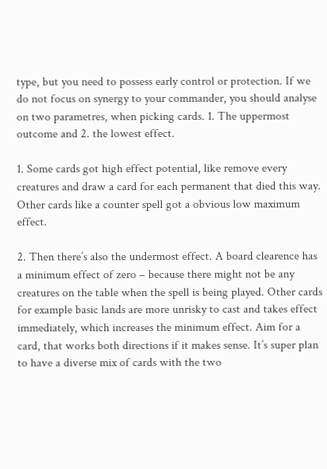type, but you need to possess early control or protection. If we do not focus on synergy to your commander, you should analyse on two parametres, when picking cards. 1. The uppermost outcome and 2. the lowest effect.

1. Some cards got high effect potential, like remove every creatures and draw a card for each permanent that died this way. Other cards like a counter spell got a obvious low maximum effect.

2. Then there’s also the undermost effect. A board clearence has a minimum effect of zero – because there might not be any creatures on the table when the spell is being played. Other cards for example basic lands are more unrisky to cast and takes effect immediately, which increases the minimum effect. Aim for a card, that works both directions if it makes sense. It’s super plan to have a diverse mix of cards with the two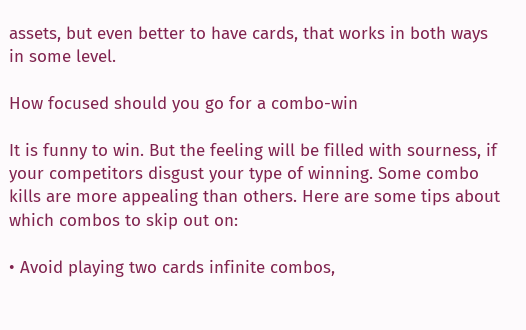assets, but even better to have cards, that works in both ways in some level.

How focused should you go for a combo-win

It is funny to win. But the feeling will be filled with sourness, if your competitors disgust your type of winning. Some combo kills are more appealing than others. Here are some tips about which combos to skip out on:

• Avoid playing two cards infinite combos,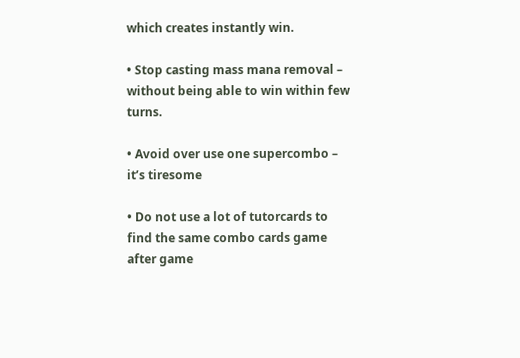which creates instantly win.

• Stop casting mass mana removal – without being able to win within few turns.

• Avoid over use one supercombo – it’s tiresome

• Do not use a lot of tutorcards to find the same combo cards game after game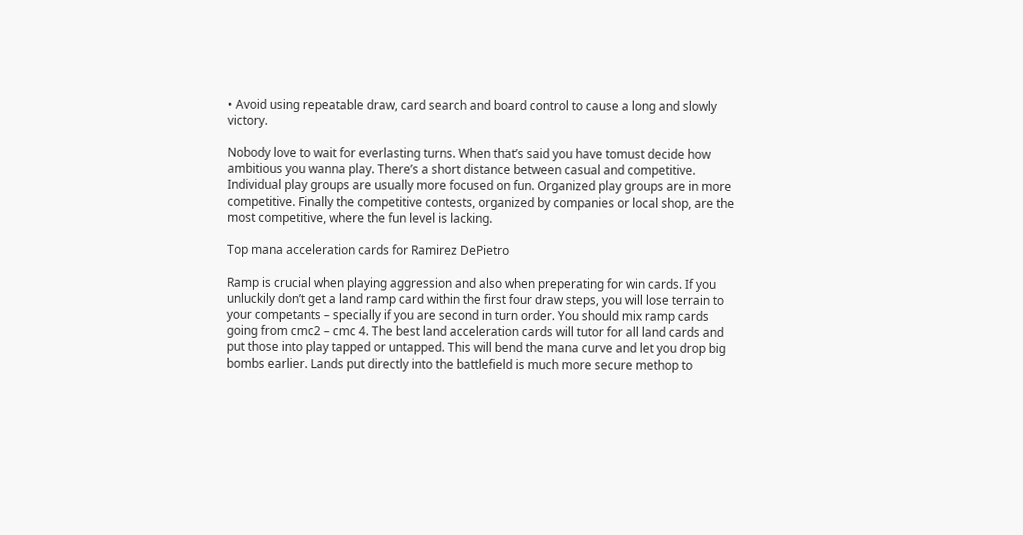• Avoid using repeatable draw, card search and board control to cause a long and slowly victory.

Nobody love to wait for everlasting turns. When that’s said you have tomust decide how ambitious you wanna play. There’s a short distance between casual and competitive. Individual play groups are usually more focused on fun. Organized play groups are in more competitive. Finally the competitive contests, organized by companies or local shop, are the most competitive, where the fun level is lacking.

Top mana acceleration cards for Ramirez DePietro

Ramp is crucial when playing aggression and also when preperating for win cards. If you unluckily don’t get a land ramp card within the first four draw steps, you will lose terrain to your competants – specially if you are second in turn order. You should mix ramp cards going from cmc2 – cmc 4. The best land acceleration cards will tutor for all land cards and put those into play tapped or untapped. This will bend the mana curve and let you drop big bombs earlier. Lands put directly into the battlefield is much more secure methop to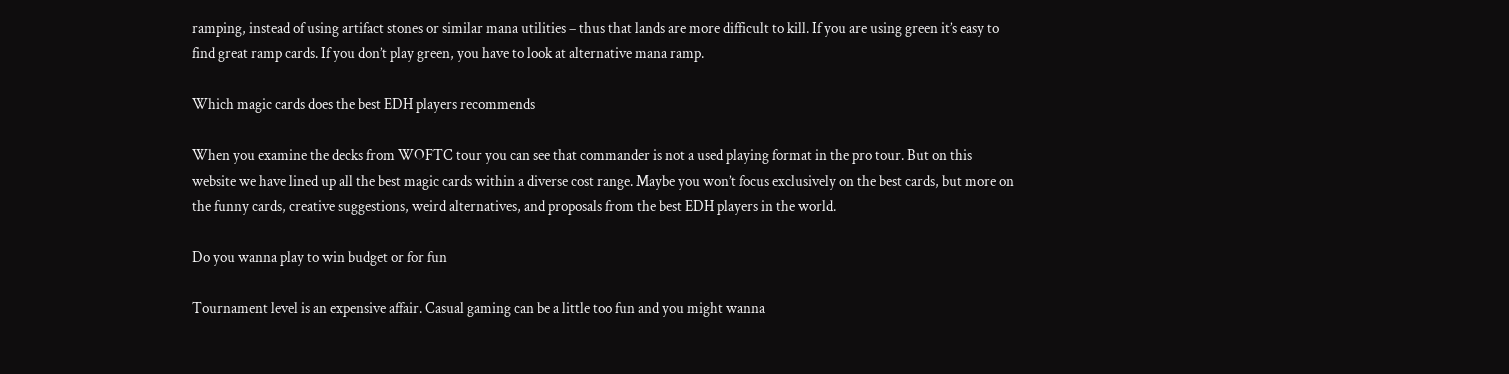ramping, instead of using artifact stones or similar mana utilities – thus that lands are more difficult to kill. If you are using green it’s easy to find great ramp cards. If you don’t play green, you have to look at alternative mana ramp.

Which magic cards does the best EDH players recommends

When you examine the decks from WOFTC tour you can see that commander is not a used playing format in the pro tour. But on this website we have lined up all the best magic cards within a diverse cost range. Maybe you won’t focus exclusively on the best cards, but more on the funny cards, creative suggestions, weird alternatives, and proposals from the best EDH players in the world.

Do you wanna play to win budget or for fun

Tournament level is an expensive affair. Casual gaming can be a little too fun and you might wanna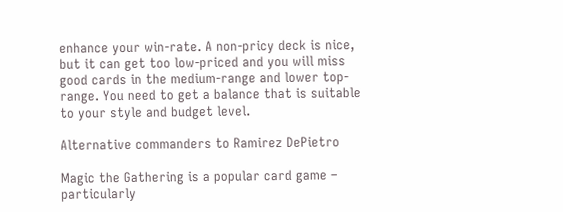enhance your win-rate. A non-pricy deck is nice, but it can get too low-priced and you will miss good cards in the medium-range and lower top-range. You need to get a balance that is suitable to your style and budget level.

Alternative commanders to Ramirez DePietro

Magic the Gathering is a popular card game – particularly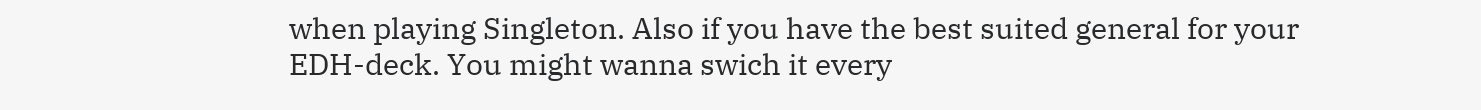when playing Singleton. Also if you have the best suited general for your EDH-deck. You might wanna swich it every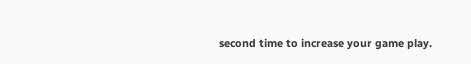second time to increase your game play.